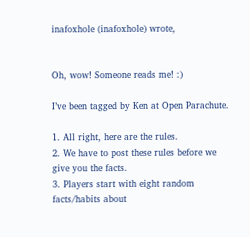inafoxhole (inafoxhole) wrote,


Oh, wow! Someone reads me! :)

I’ve been tagged by Ken at Open Parachute.

1. All right, here are the rules.
2. We have to post these rules before we give you the facts.
3. Players start with eight random facts/habits about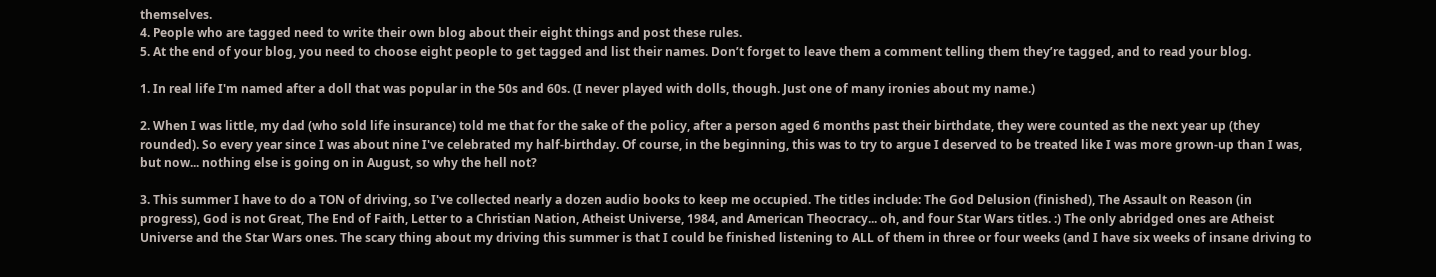themselves.
4. People who are tagged need to write their own blog about their eight things and post these rules.
5. At the end of your blog, you need to choose eight people to get tagged and list their names. Don’t forget to leave them a comment telling them they’re tagged, and to read your blog.

1. In real life I'm named after a doll that was popular in the 50s and 60s. (I never played with dolls, though. Just one of many ironies about my name.)

2. When I was little, my dad (who sold life insurance) told me that for the sake of the policy, after a person aged 6 months past their birthdate, they were counted as the next year up (they rounded). So every year since I was about nine I've celebrated my half-birthday. Of course, in the beginning, this was to try to argue I deserved to be treated like I was more grown-up than I was, but now... nothing else is going on in August, so why the hell not?

3. This summer I have to do a TON of driving, so I've collected nearly a dozen audio books to keep me occupied. The titles include: The God Delusion (finished), The Assault on Reason (in progress), God is not Great, The End of Faith, Letter to a Christian Nation, Atheist Universe, 1984, and American Theocracy... oh, and four Star Wars titles. :) The only abridged ones are Atheist Universe and the Star Wars ones. The scary thing about my driving this summer is that I could be finished listening to ALL of them in three or four weeks (and I have six weeks of insane driving to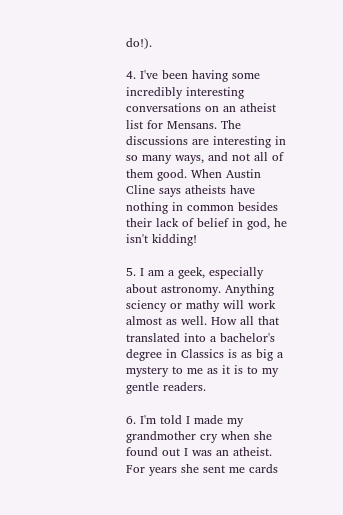do!).

4. I've been having some incredibly interesting conversations on an atheist list for Mensans. The discussions are interesting in so many ways, and not all of them good. When Austin Cline says atheists have nothing in common besides their lack of belief in god, he isn't kidding!

5. I am a geek, especially about astronomy. Anything sciency or mathy will work almost as well. How all that translated into a bachelor's degree in Classics is as big a mystery to me as it is to my gentle readers.

6. I'm told I made my grandmother cry when she found out I was an atheist. For years she sent me cards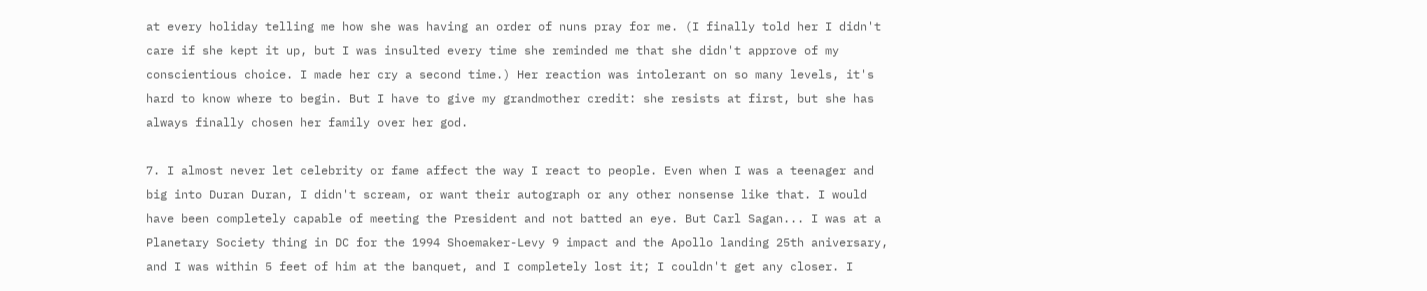at every holiday telling me how she was having an order of nuns pray for me. (I finally told her I didn't care if she kept it up, but I was insulted every time she reminded me that she didn't approve of my conscientious choice. I made her cry a second time.) Her reaction was intolerant on so many levels, it's hard to know where to begin. But I have to give my grandmother credit: she resists at first, but she has always finally chosen her family over her god.

7. I almost never let celebrity or fame affect the way I react to people. Even when I was a teenager and big into Duran Duran, I didn't scream, or want their autograph or any other nonsense like that. I would have been completely capable of meeting the President and not batted an eye. But Carl Sagan... I was at a Planetary Society thing in DC for the 1994 Shoemaker-Levy 9 impact and the Apollo landing 25th aniversary, and I was within 5 feet of him at the banquet, and I completely lost it; I couldn't get any closer. I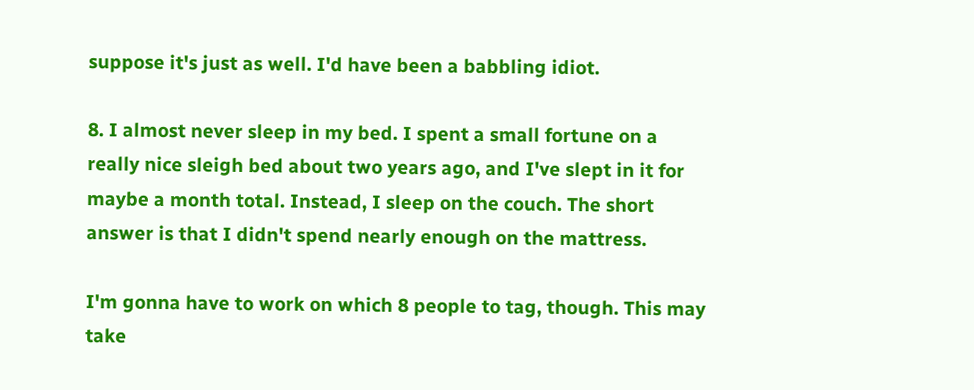suppose it's just as well. I'd have been a babbling idiot.

8. I almost never sleep in my bed. I spent a small fortune on a really nice sleigh bed about two years ago, and I've slept in it for maybe a month total. Instead, I sleep on the couch. The short answer is that I didn't spend nearly enough on the mattress.

I'm gonna have to work on which 8 people to tag, though. This may take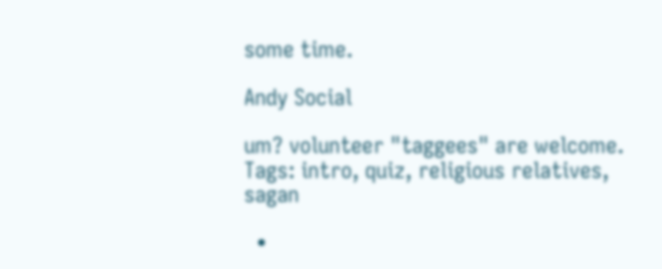some time.

Andy Social

um? volunteer "taggees" are welcome.
Tags: intro, quiz, religious relatives, sagan

  •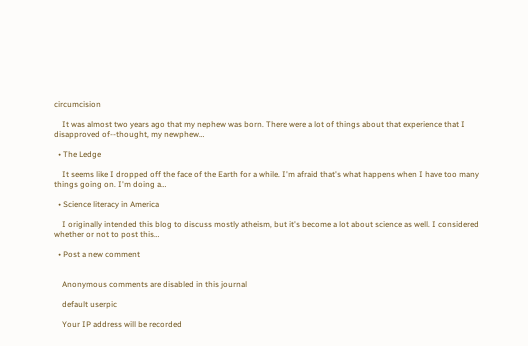circumcision

    It was almost two years ago that my nephew was born. There were a lot of things about that experience that I disapproved of--thought, my newphew…

  • The Ledge

    It seems like I dropped off the face of the Earth for a while. I'm afraid that's what happens when I have too many things going on. I'm doing a…

  • Science literacy in America

    I originally intended this blog to discuss mostly atheism, but it's become a lot about science as well. I considered whether or not to post this…

  • Post a new comment


    Anonymous comments are disabled in this journal

    default userpic

    Your IP address will be recorded